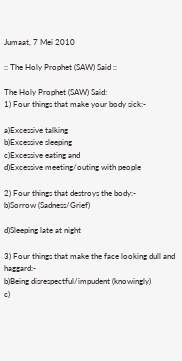Jumaat, 7 Mei 2010

:: The Holy Prophet (SAW) Said ::

The Holy Prophet (SAW) Said:
1) Four things that make your body sick:-

a)Excessive talking
b)Excessive sleeping
c)Excessive eating and
d)Excessive meeting/outing with people

2) Four things that destroys the body:-
b)Sorrow (Sadness/Grief)

d)Sleeping late at night

3) Four things that make the face looking dull and haggard:-
b)Being disrespectful/impudent (knowingly)
c)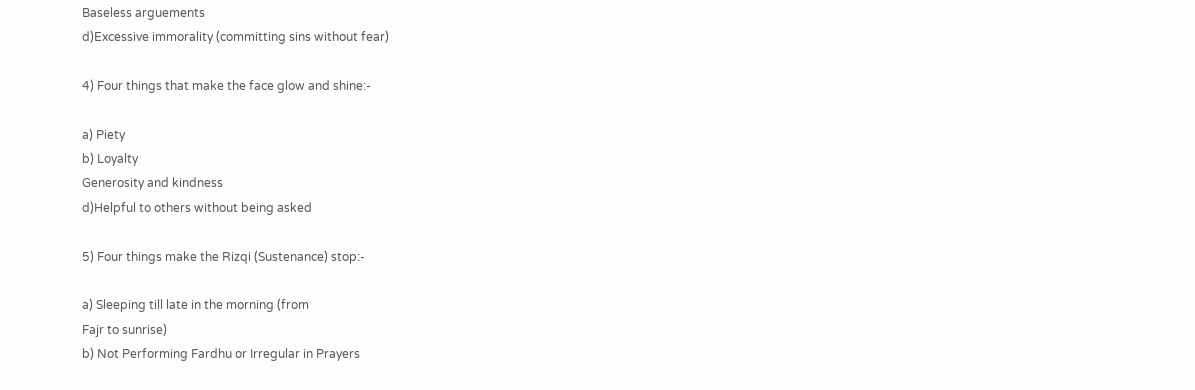Baseless arguements
d)Excessive immorality (committing sins without fear)

4) Four things that make the face glow and shine:-

a) Piety
b) Loyalty
Generosity and kindness
d)Helpful to others without being asked

5) Four things make the Rizqi (Sustenance) stop:-

a) Sleeping till late in the morning (from
Fajr to sunrise)
b) Not Performing Fardhu or Irregular in Prayers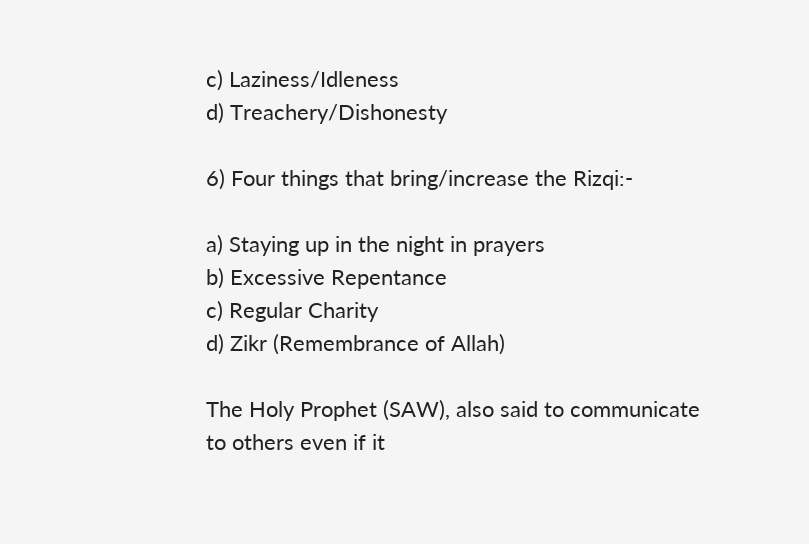c) Laziness/Idleness
d) Treachery/Dishonesty

6) Four things that bring/increase the Rizqi:-

a) Staying up in the night in prayers
b) Excessive Repentance
c) Regular Charity
d) Zikr (Remembrance of Allah)

The Holy Prophet (SAW), also said to communicate to others even if it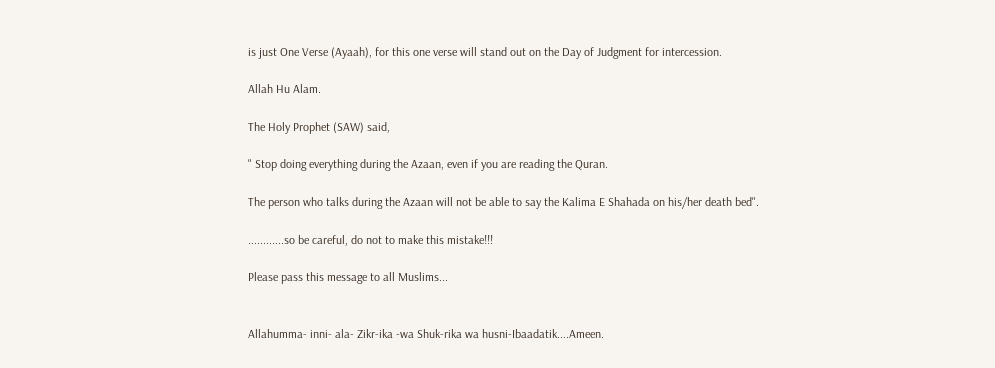is just One Verse (Ayaah), for this one verse will stand out on the Day of Judgment for intercession.

Allah Hu Alam.

The Holy Prophet (SAW) said,

" Stop doing everything during the Azaan, even if you are reading the Quran.

The person who talks during the Azaan will not be able to say the Kalima E Shahada on his/her death bed".

............so be careful, do not to make this mistake!!!

Please pass this message to all Muslims...


Allahumma- inni- ala- Zikr-ika -wa Shuk-rika wa husni-Ibaadatik....Ameen.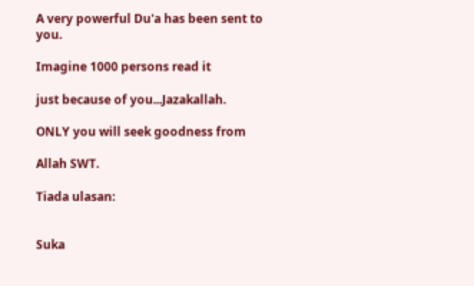A very powerful Du'a has been sent to you.

Imagine 1000 persons read it

just because of you...Jazakallah.

ONLY you will seek goodness from

Allah SWT.

Tiada ulasan:


Suka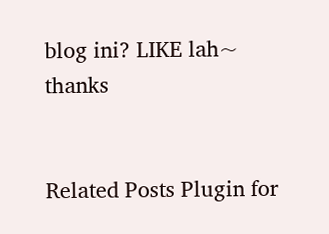blog ini? LIKE lah~ thanks


Related Posts Plugin for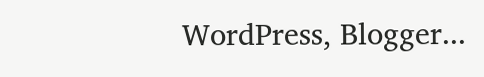WordPress, Blogger...